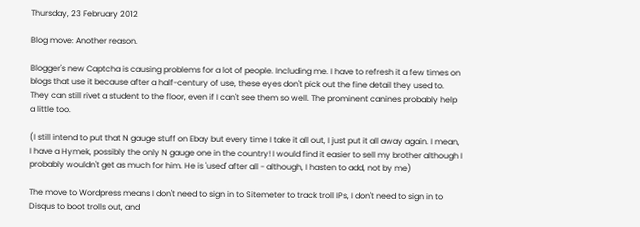Thursday, 23 February 2012

Blog move: Another reason.

Blogger's new Captcha is causing problems for a lot of people. Including me. I have to refresh it a few times on blogs that use it because after a half-century of use, these eyes don't pick out the fine detail they used to. They can still rivet a student to the floor, even if I can't see them so well. The prominent canines probably help a little too.

(I still intend to put that N gauge stuff on Ebay but every time I take it all out, I just put it all away again. I mean, I have a Hymek, possibly the only N gauge one in the country! I would find it easier to sell my brother although I probably wouldn't get as much for him. He is 'used' after all - although, I hasten to add, not by me)

The move to Wordpress means I don't need to sign in to Sitemeter to track troll IPs, I don't need to sign in to Disqus to boot trolls out, and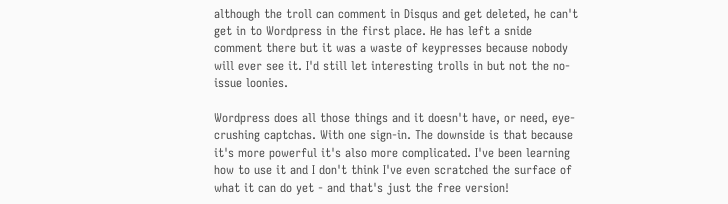although the troll can comment in Disqus and get deleted, he can't get in to Wordpress in the first place. He has left a snide comment there but it was a waste of keypresses because nobody will ever see it. I'd still let interesting trolls in but not the no-issue loonies.

Wordpress does all those things and it doesn't have, or need, eye-crushing captchas. With one sign-in. The downside is that because it's more powerful it's also more complicated. I've been learning how to use it and I don't think I've even scratched the surface of what it can do yet - and that's just the free version!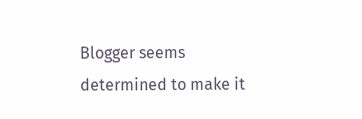Blogger seems determined to make it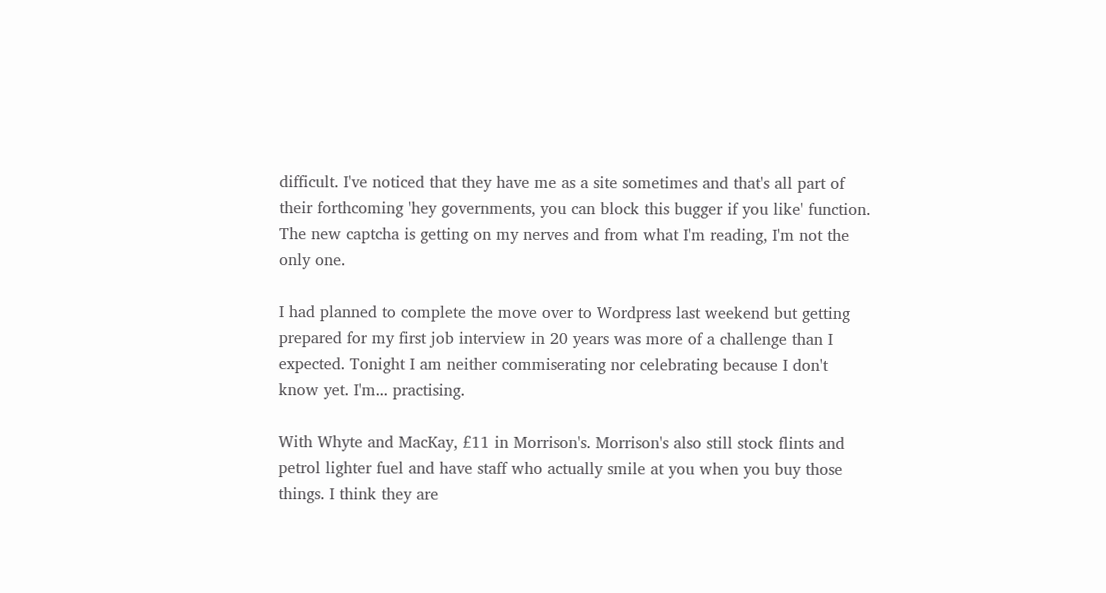difficult. I've noticed that they have me as a site sometimes and that's all part of their forthcoming 'hey governments, you can block this bugger if you like' function. The new captcha is getting on my nerves and from what I'm reading, I'm not the only one.

I had planned to complete the move over to Wordpress last weekend but getting prepared for my first job interview in 20 years was more of a challenge than I expected. Tonight I am neither commiserating nor celebrating because I don't know yet. I'm... practising.

With Whyte and MacKay, £11 in Morrison's. Morrison's also still stock flints and petrol lighter fuel and have staff who actually smile at you when you buy those things. I think they are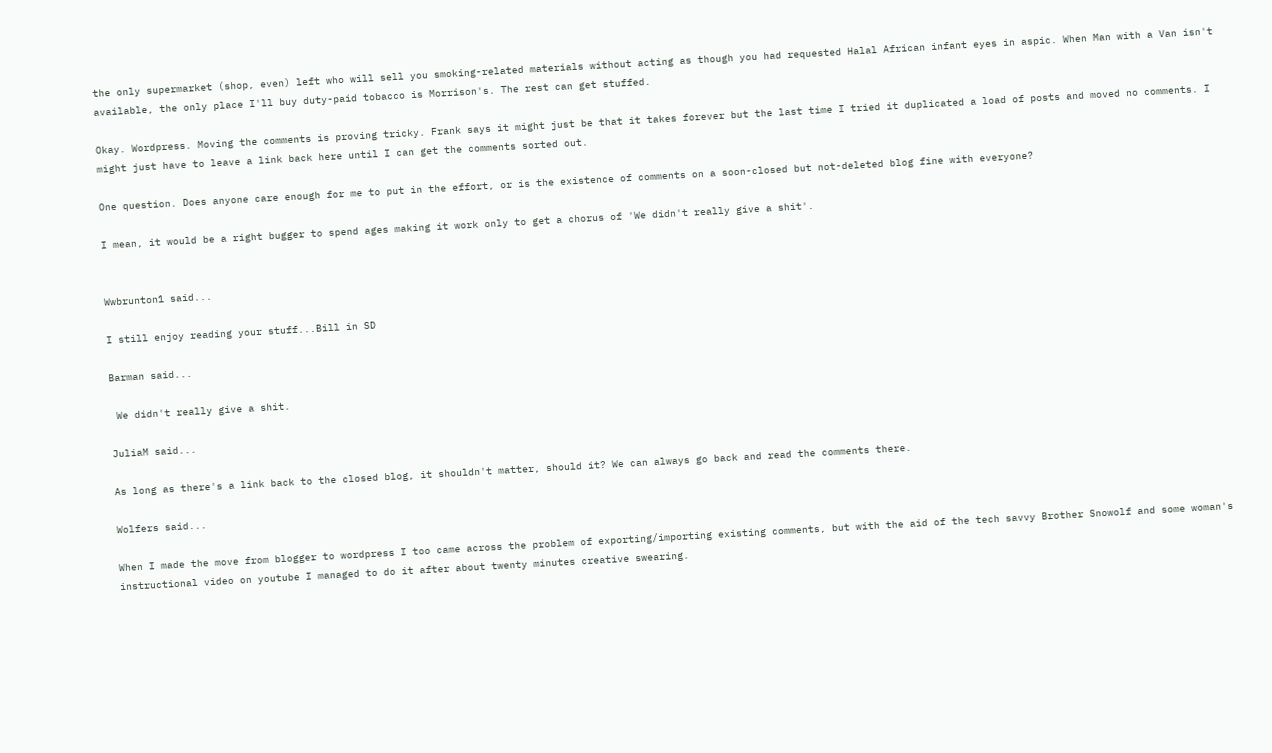the only supermarket (shop, even) left who will sell you smoking-related materials without acting as though you had requested Halal African infant eyes in aspic. When Man with a Van isn't available, the only place I'll buy duty-paid tobacco is Morrison's. The rest can get stuffed.

Okay. Wordpress. Moving the comments is proving tricky. Frank says it might just be that it takes forever but the last time I tried it duplicated a load of posts and moved no comments. I might just have to leave a link back here until I can get the comments sorted out.

One question. Does anyone care enough for me to put in the effort, or is the existence of comments on a soon-closed but not-deleted blog fine with everyone?

I mean, it would be a right bugger to spend ages making it work only to get a chorus of 'We didn't really give a shit'.


Wwbrunton1 said...

I still enjoy reading your stuff...Bill in SD

Barman said...

 We didn't really give a shit.

JuliaM said...

As long as there's a link back to the closed blog, it shouldn't matter, should it? We can always go back and read the comments there.

Wolfers said...

When I made the move from blogger to wordpress I too came across the problem of exporting/importing existing comments, but with the aid of the tech savvy Brother Snowolf and some woman's instructional video on youtube I managed to do it after about twenty minutes creative swearing.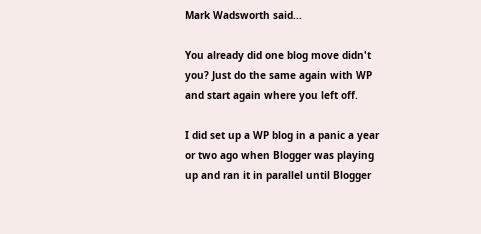Mark Wadsworth said...

You already did one blog move didn't you? Just do the same again with WP and start again where you left off.

I did set up a WP blog in a panic a year or two ago when Blogger was playing up and ran it in parallel until Blogger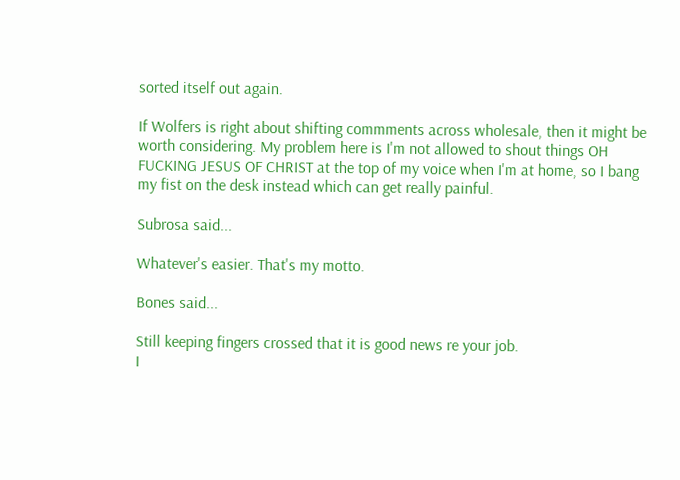sorted itself out again.

If Wolfers is right about shifting commments across wholesale, then it might be worth considering. My problem here is I'm not allowed to shout things OH FUCKING JESUS OF CHRIST at the top of my voice when I'm at home, so I bang my fist on the desk instead which can get really painful.

Subrosa said...

Whatever's easier. That's my motto.

Bones said...

Still keeping fingers crossed that it is good news re your job.
I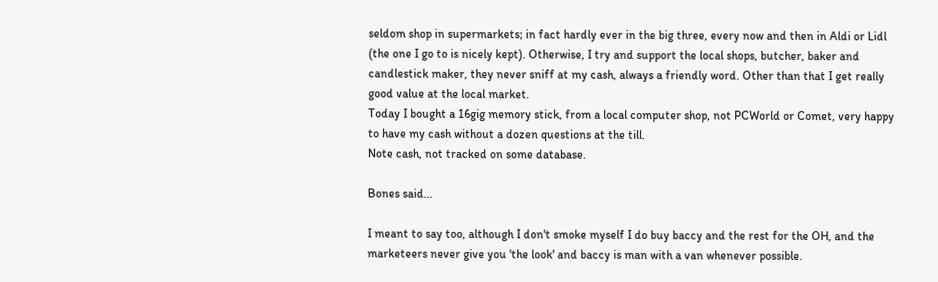seldom shop in supermarkets; in fact hardly ever in the big three, every now and then in Aldi or Lidl (the one I go to is nicely kept). Otherwise, I try and support the local shops, butcher, baker and candlestick maker, they never sniff at my cash, always a friendly word. Other than that I get really good value at the local market.
Today I bought a 16gig memory stick, from a local computer shop, not PCWorld or Comet, very happy to have my cash without a dozen questions at the till.
Note cash, not tracked on some database.

Bones said...

I meant to say too, although I don't smoke myself I do buy baccy and the rest for the OH, and the marketeers never give you 'the look' and baccy is man with a van whenever possible.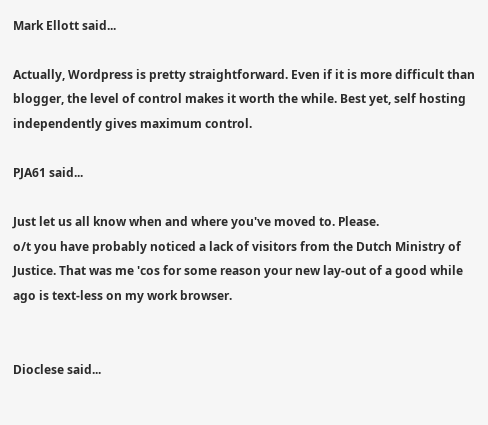Mark Ellott said...

Actually, Wordpress is pretty straightforward. Even if it is more difficult than blogger, the level of control makes it worth the while. Best yet, self hosting independently gives maximum control.

PJA61 said...

Just let us all know when and where you've moved to. Please.
o/t you have probably noticed a lack of visitors from the Dutch Ministry of Justice. That was me 'cos for some reason your new lay-out of a good while ago is text-less on my work browser.


Dioclese said...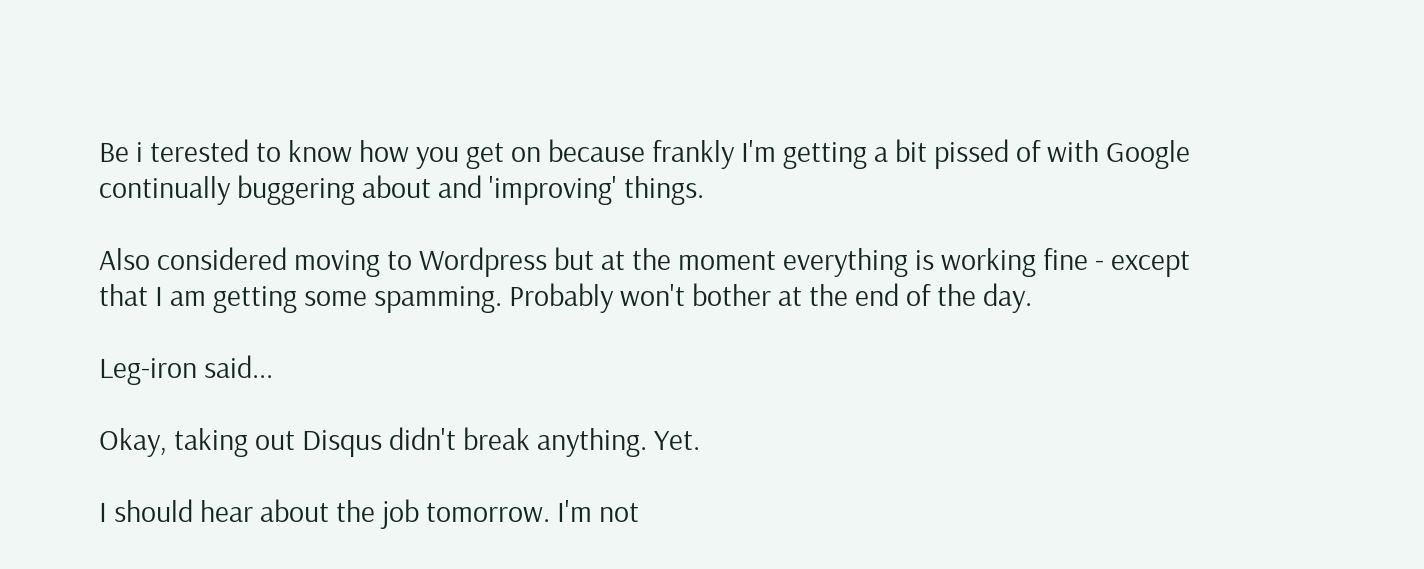Be i terested to know how you get on because frankly I'm getting a bit pissed of with Google continually buggering about and 'improving' things.

Also considered moving to Wordpress but at the moment everything is working fine - except that I am getting some spamming. Probably won't bother at the end of the day.

Leg-iron said...

Okay, taking out Disqus didn't break anything. Yet.

I should hear about the job tomorrow. I'm not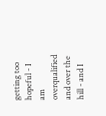getting too hopeful - I am overqualified and over the hill - and I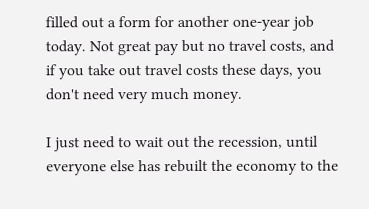filled out a form for another one-year job today. Not great pay but no travel costs, and if you take out travel costs these days, you don't need very much money.

I just need to wait out the recession, until everyone else has rebuilt the economy to the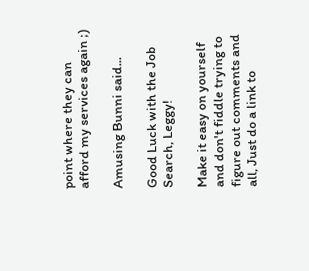point where they can afford my services again ;)

Amusing Bunni said...

Good Luck with the Job Search, Leggy!

Make it easy on yourself and don't fiddle trying to figure out comments and all, Just do a link to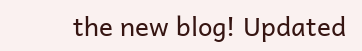the new blog! Updated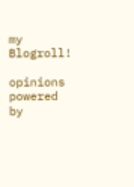my Blogroll!

opinions powered by